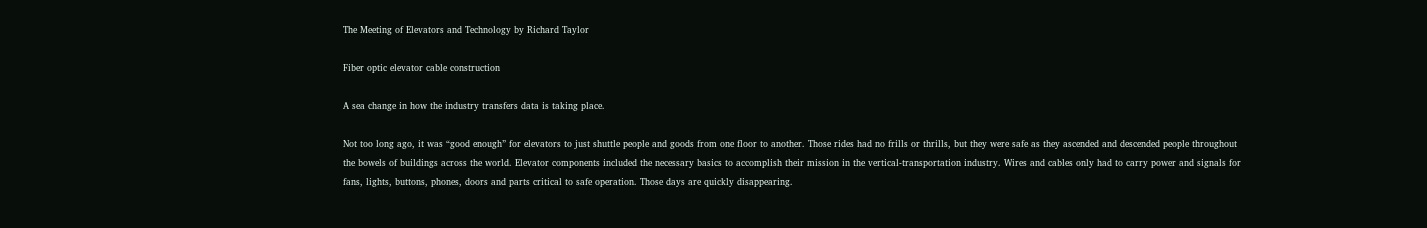The Meeting of Elevators and Technology by Richard Taylor

Fiber optic elevator cable construction

A sea change in how the industry transfers data is taking place.

Not too long ago, it was “good enough” for elevators to just shuttle people and goods from one floor to another. Those rides had no frills or thrills, but they were safe as they ascended and descended people throughout the bowels of buildings across the world. Elevator components included the necessary basics to accomplish their mission in the vertical-transportation industry. Wires and cables only had to carry power and signals for fans, lights, buttons, phones, doors and parts critical to safe operation. Those days are quickly disappearing.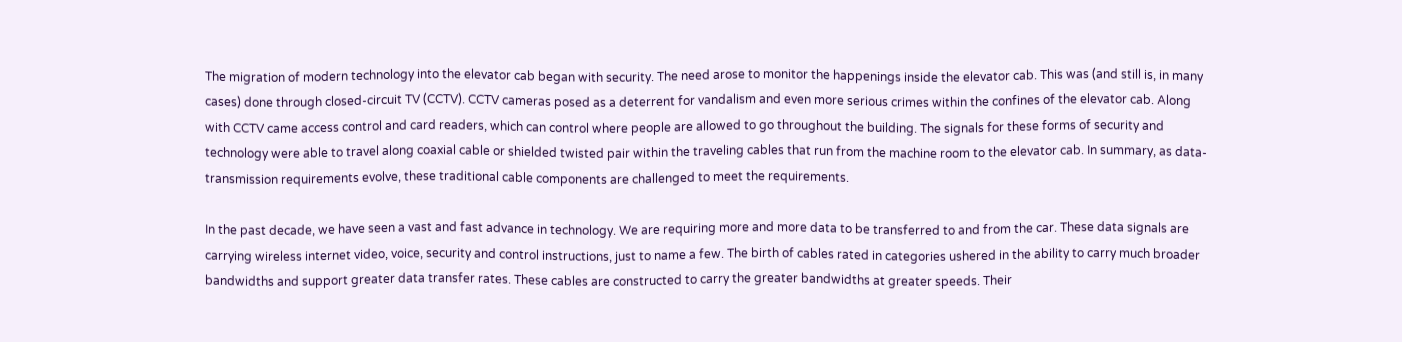The migration of modern technology into the elevator cab began with security. The need arose to monitor the happenings inside the elevator cab. This was (and still is, in many cases) done through closed-circuit TV (CCTV). CCTV cameras posed as a deterrent for vandalism and even more serious crimes within the confines of the elevator cab. Along with CCTV came access control and card readers, which can control where people are allowed to go throughout the building. The signals for these forms of security and technology were able to travel along coaxial cable or shielded twisted pair within the traveling cables that run from the machine room to the elevator cab. In summary, as data-transmission requirements evolve, these traditional cable components are challenged to meet the requirements.

In the past decade, we have seen a vast and fast advance in technology. We are requiring more and more data to be transferred to and from the car. These data signals are carrying wireless internet video, voice, security and control instructions, just to name a few. The birth of cables rated in categories ushered in the ability to carry much broader bandwidths and support greater data transfer rates. These cables are constructed to carry the greater bandwidths at greater speeds. Their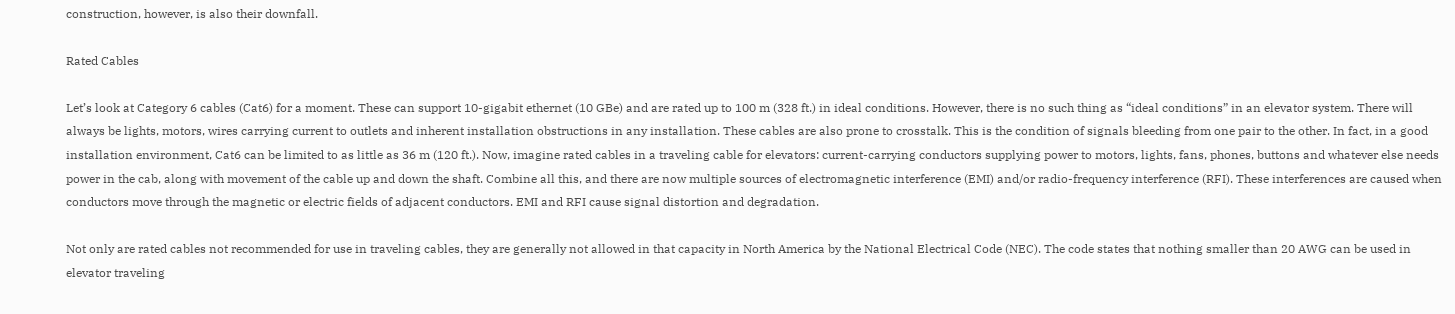construction, however, is also their downfall.

Rated Cables

Let’s look at Category 6 cables (Cat6) for a moment. These can support 10-gigabit ethernet (10 GBe) and are rated up to 100 m (328 ft.) in ideal conditions. However, there is no such thing as “ideal conditions” in an elevator system. There will always be lights, motors, wires carrying current to outlets and inherent installation obstructions in any installation. These cables are also prone to crosstalk. This is the condition of signals bleeding from one pair to the other. In fact, in a good installation environment, Cat6 can be limited to as little as 36 m (120 ft.). Now, imagine rated cables in a traveling cable for elevators: current-carrying conductors supplying power to motors, lights, fans, phones, buttons and whatever else needs power in the cab, along with movement of the cable up and down the shaft. Combine all this, and there are now multiple sources of electromagnetic interference (EMI) and/or radio-frequency interference (RFI). These interferences are caused when conductors move through the magnetic or electric fields of adjacent conductors. EMI and RFI cause signal distortion and degradation.

Not only are rated cables not recommended for use in traveling cables, they are generally not allowed in that capacity in North America by the National Electrical Code (NEC). The code states that nothing smaller than 20 AWG can be used in elevator traveling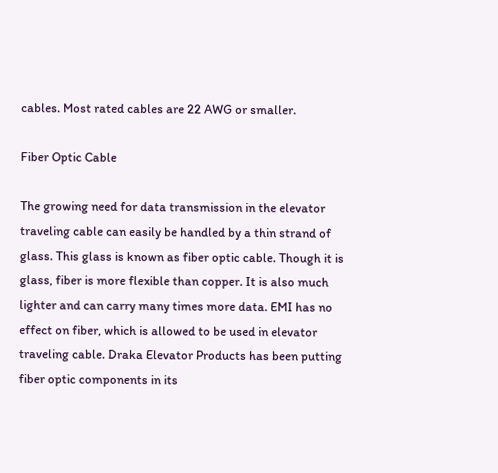cables. Most rated cables are 22 AWG or smaller.

Fiber Optic Cable

The growing need for data transmission in the elevator traveling cable can easily be handled by a thin strand of glass. This glass is known as fiber optic cable. Though it is glass, fiber is more flexible than copper. It is also much lighter and can carry many times more data. EMI has no effect on fiber, which is allowed to be used in elevator traveling cable. Draka Elevator Products has been putting fiber optic components in its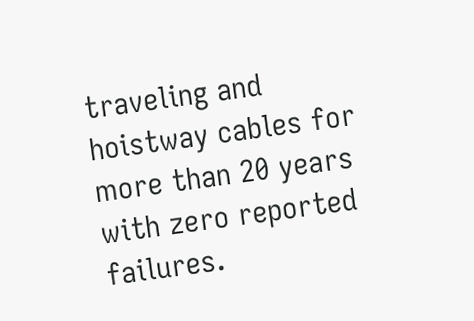traveling and hoistway cables for more than 20 years with zero reported failures.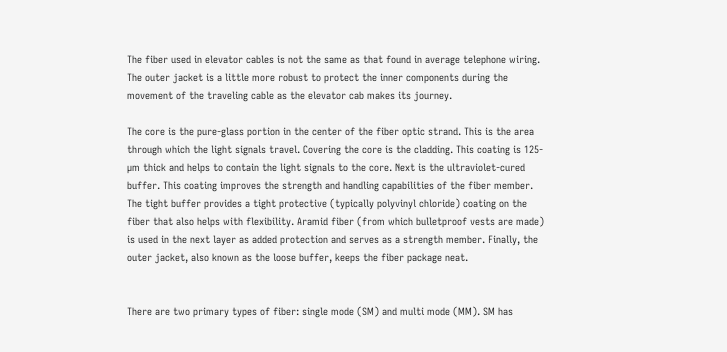The fiber used in elevator cables is not the same as that found in average telephone wiring. The outer jacket is a little more robust to protect the inner components during the movement of the traveling cable as the elevator cab makes its journey.

The core is the pure-glass portion in the center of the fiber optic strand. This is the area through which the light signals travel. Covering the core is the cladding. This coating is 125-µm thick and helps to contain the light signals to the core. Next is the ultraviolet-cured buffer. This coating improves the strength and handling capabilities of the fiber member. The tight buffer provides a tight protective (typically polyvinyl chloride) coating on the fiber that also helps with flexibility. Aramid fiber (from which bulletproof vests are made) is used in the next layer as added protection and serves as a strength member. Finally, the outer jacket, also known as the loose buffer, keeps the fiber package neat.


There are two primary types of fiber: single mode (SM) and multi mode (MM). SM has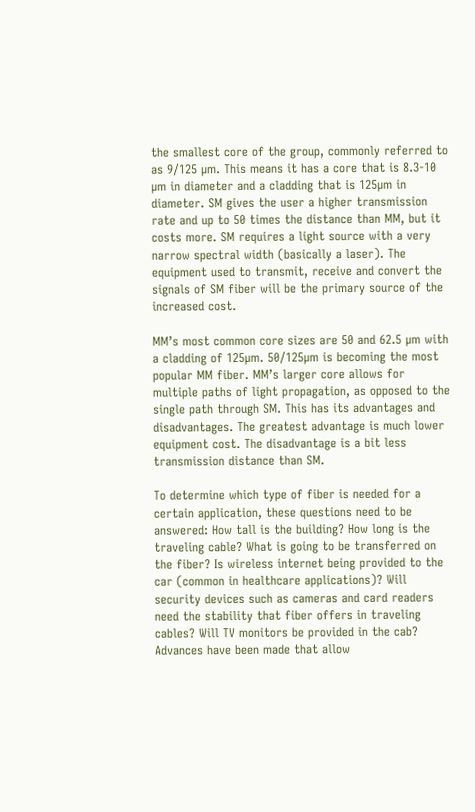the smallest core of the group, commonly referred to as 9/125 µm. This means it has a core that is 8.3-10 µm in diameter and a cladding that is 125µm in diameter. SM gives the user a higher transmission rate and up to 50 times the distance than MM, but it costs more. SM requires a light source with a very narrow spectral width (basically a laser). The equipment used to transmit, receive and convert the signals of SM fiber will be the primary source of the increased cost.

MM’s most common core sizes are 50 and 62.5 µm with a cladding of 125µm. 50/125µm is becoming the most popular MM fiber. MM’s larger core allows for multiple paths of light propagation, as opposed to the single path through SM. This has its advantages and disadvantages. The greatest advantage is much lower equipment cost. The disadvantage is a bit less transmission distance than SM.

To determine which type of fiber is needed for a certain application, these questions need to be answered: How tall is the building? How long is the traveling cable? What is going to be transferred on the fiber? Is wireless internet being provided to the car (common in healthcare applications)? Will security devices such as cameras and card readers need the stability that fiber offers in traveling cables? Will TV monitors be provided in the cab? Advances have been made that allow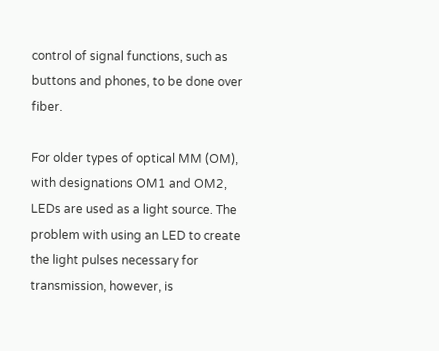control of signal functions, such as buttons and phones, to be done over fiber.

For older types of optical MM (OM), with designations OM1 and OM2, LEDs are used as a light source. The problem with using an LED to create the light pulses necessary for transmission, however, is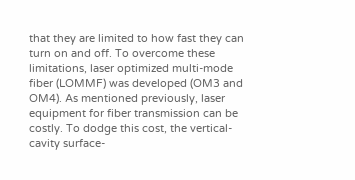that they are limited to how fast they can turn on and off. To overcome these limitations, laser optimized multi‐mode fiber (LOMMF) was developed (OM3 and OM4). As mentioned previously, laser equipment for fiber transmission can be costly. To dodge this cost, the vertical‐cavity surface‐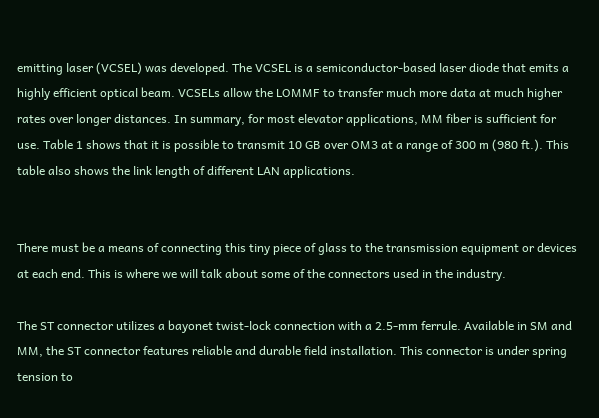emitting laser (VCSEL) was developed. The VCSEL is a semiconductor-based laser diode that emits a highly efficient optical beam. VCSELs allow the LOMMF to transfer much more data at much higher rates over longer distances. In summary, for most elevator applications, MM fiber is sufficient for use. Table 1 shows that it is possible to transmit 10 GB over OM3 at a range of 300 m (980 ft.). This table also shows the link length of different LAN applications.


There must be a means of connecting this tiny piece of glass to the transmission equipment or devices at each end. This is where we will talk about some of the connectors used in the industry.

The ST connector utilizes a bayonet twist‐lock connection with a 2.5-mm ferrule. Available in SM and MM, the ST connector features reliable and durable field installation. This connector is under spring tension to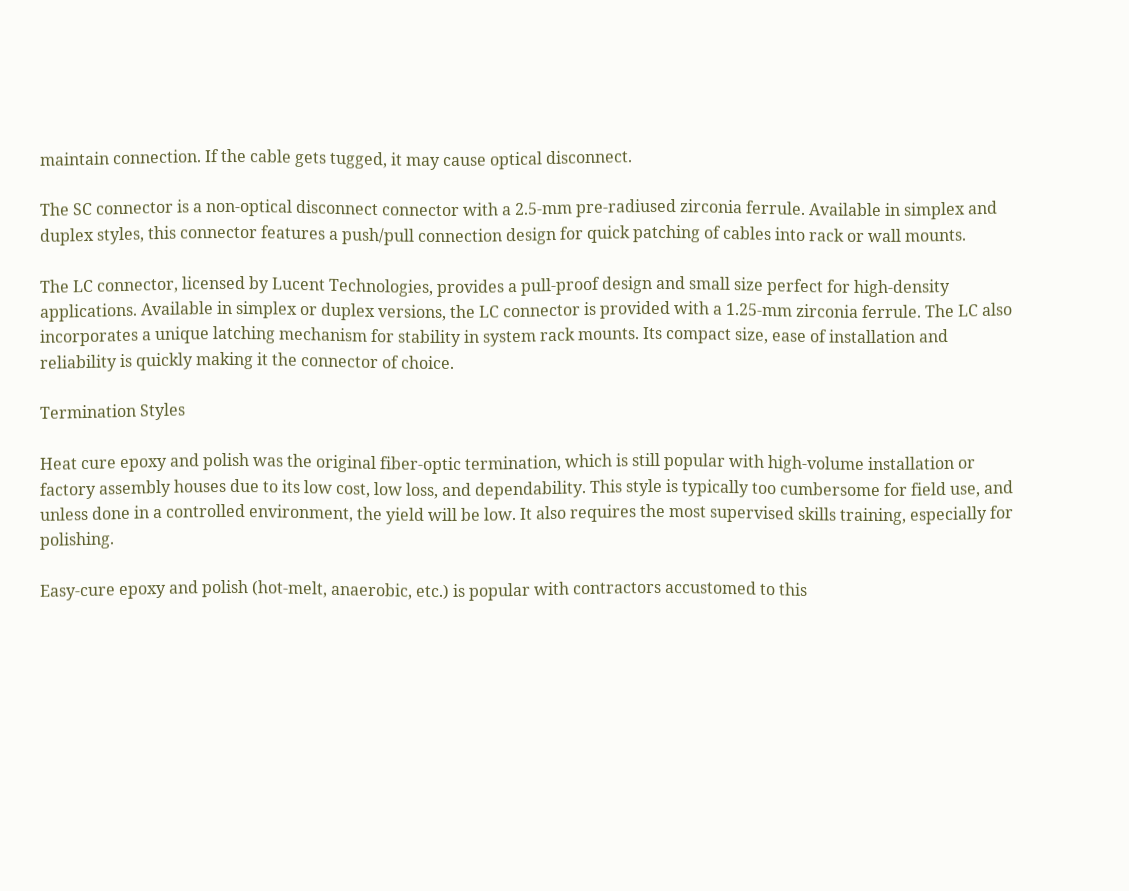maintain connection. If the cable gets tugged, it may cause optical disconnect.

The SC connector is a non‐optical disconnect connector with a 2.5-mm pre‐radiused zirconia ferrule. Available in simplex and duplex styles, this connector features a push/pull connection design for quick patching of cables into rack or wall mounts.

The LC connector, licensed by Lucent Technologies, provides a pull‐proof design and small size perfect for high‐density applications. Available in simplex or duplex versions, the LC connector is provided with a 1.25-mm zirconia ferrule. The LC also incorporates a unique latching mechanism for stability in system rack mounts. Its compact size, ease of installation and reliability is quickly making it the connector of choice.

Termination Styles

Heat cure epoxy and polish was the original fiber‐optic termination, which is still popular with high‐volume installation or factory assembly houses due to its low cost, low loss, and dependability. This style is typically too cumbersome for field use, and unless done in a controlled environment, the yield will be low. It also requires the most supervised skills training, especially for polishing.

Easy-cure epoxy and polish (hot‐melt, anaerobic, etc.) is popular with contractors accustomed to this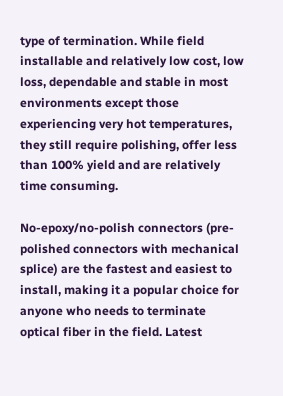type of termination. While field installable and relatively low cost, low loss, dependable and stable in most environments except those experiencing very hot temperatures, they still require polishing, offer less than 100% yield and are relatively time consuming.

No‐epoxy/no‐polish connectors (pre-polished connectors with mechanical splice) are the fastest and easiest to install, making it a popular choice for anyone who needs to terminate optical fiber in the field. Latest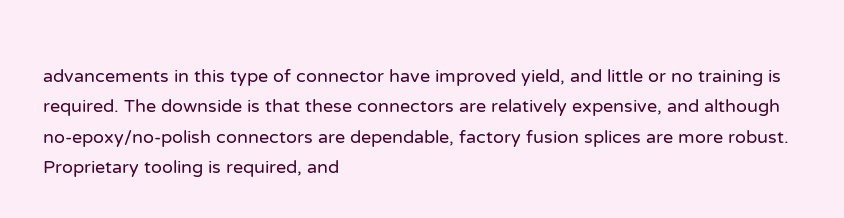advancements in this type of connector have improved yield, and little or no training is required. The downside is that these connectors are relatively expensive, and although no‐epoxy/no‐polish connectors are dependable, factory fusion splices are more robust. Proprietary tooling is required, and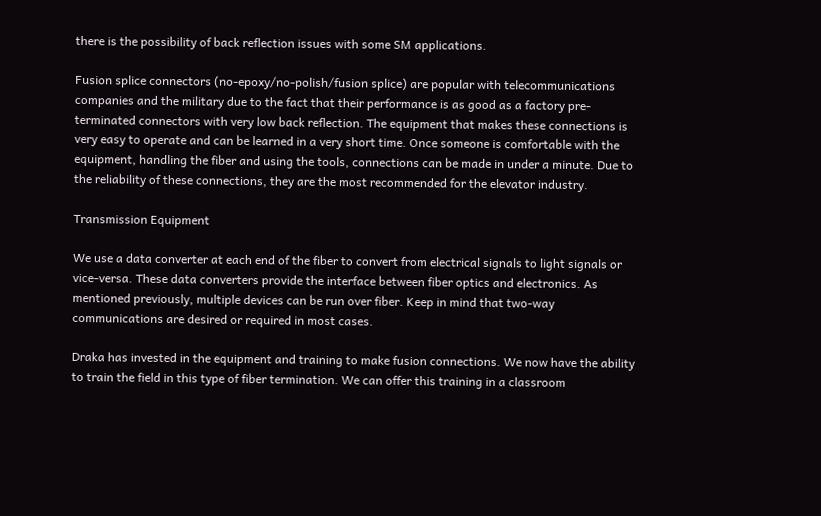there is the possibility of back reflection issues with some SM applications.

Fusion splice connectors (no‐epoxy/no‐polish/fusion splice) are popular with telecommunications companies and the military due to the fact that their performance is as good as a factory pre‐terminated connectors with very low back reflection. The equipment that makes these connections is very easy to operate and can be learned in a very short time. Once someone is comfortable with the equipment, handling the fiber and using the tools, connections can be made in under a minute. Due to the reliability of these connections, they are the most recommended for the elevator industry.

Transmission Equipment

We use a data converter at each end of the fiber to convert from electrical signals to light signals or vice‐versa. These data converters provide the interface between fiber optics and electronics. As mentioned previously, multiple devices can be run over fiber. Keep in mind that two-way communications are desired or required in most cases.

Draka has invested in the equipment and training to make fusion connections. We now have the ability to train the field in this type of fiber termination. We can offer this training in a classroom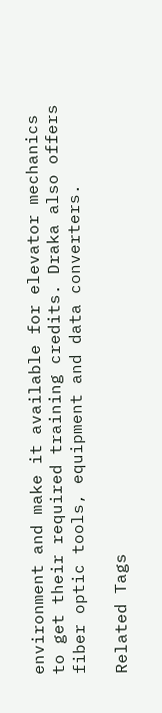environment and make it available for elevator mechanics to get their required training credits. Draka also offers fiber optic tools, equipment and data converters.

Related Tags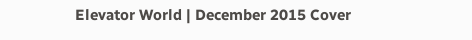Elevator World | December 2015 Cover